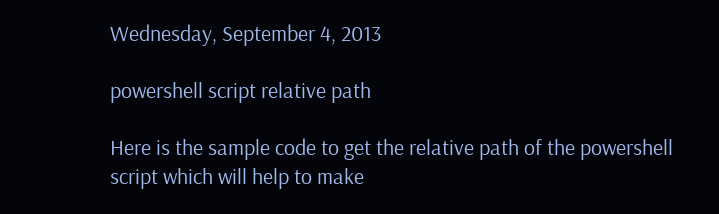Wednesday, September 4, 2013

powershell script relative path

Here is the sample code to get the relative path of the powershell script which will help to make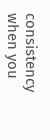consistency when you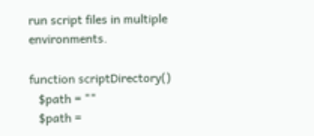run script files in multiple environments.

function scriptDirectory()
   $path = ""
   $path =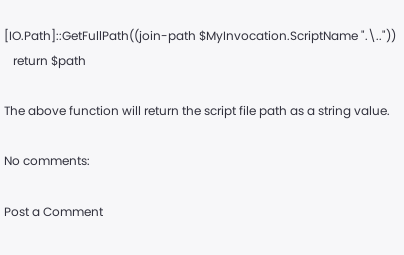[IO.Path]::GetFullPath((join-path $MyInvocation.ScriptName ".\.."))
   return $path

The above function will return the script file path as a string value.

No comments:

Post a Comment